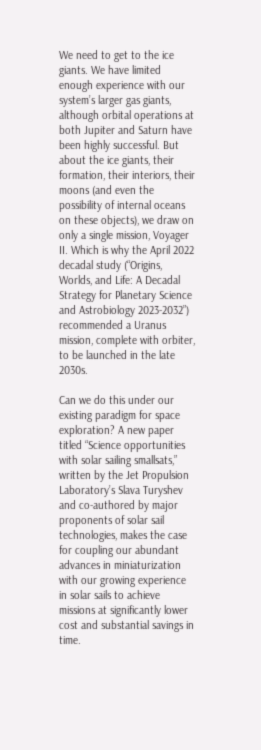We need to get to the ice giants. We have limited enough experience with our system’s larger gas giants, although orbital operations at both Jupiter and Saturn have been highly successful. But about the ice giants, their formation, their interiors, their moons (and even the possibility of internal oceans on these objects), we draw on only a single mission, Voyager II. Which is why the April 2022 decadal study (“Origins, Worlds, and Life: A Decadal Strategy for Planetary Science and Astrobiology 2023-2032”) recommended a Uranus mission, complete with orbiter, to be launched in the late 2030s.

Can we do this under our existing paradigm for space exploration? A new paper titled “Science opportunities with solar sailing smallsats,” written by the Jet Propulsion Laboratory’s Slava Turyshev and co-authored by major proponents of solar sail technologies, makes the case for coupling our abundant advances in miniaturization with our growing experience in solar sails to achieve missions at significantly lower cost and substantial savings in time.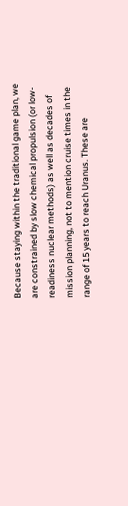Because staying within the traditional game plan, we are constrained by slow chemical propulsion (or low-readiness nuclear methods) as well as decades of mission planning, not to mention cruise times in the range of 15 years to reach Uranus. These are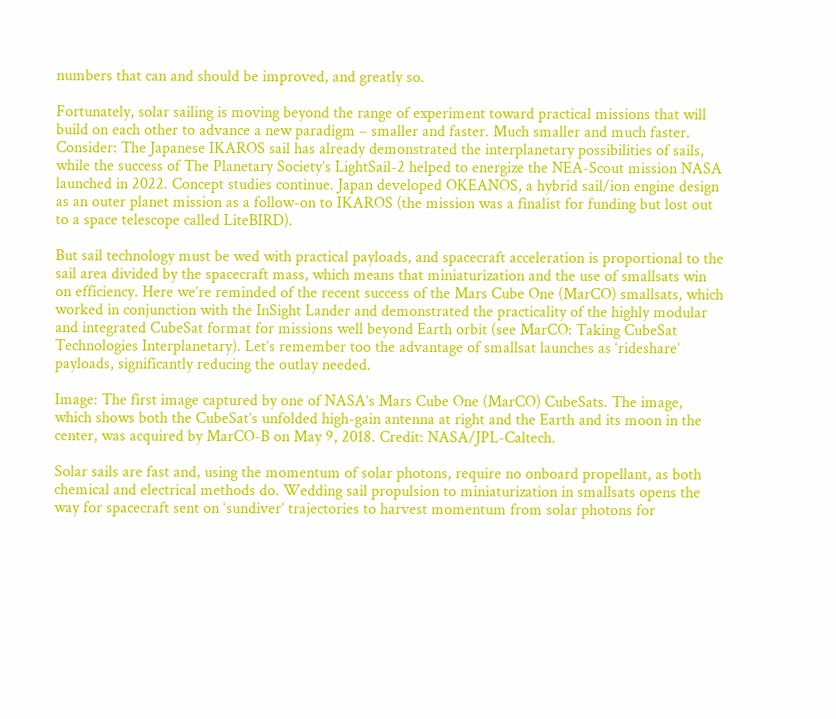numbers that can and should be improved, and greatly so.

Fortunately, solar sailing is moving beyond the range of experiment toward practical missions that will build on each other to advance a new paradigm – smaller and faster. Much smaller and much faster. Consider: The Japanese IKAROS sail has already demonstrated the interplanetary possibilities of sails, while the success of The Planetary Society’s LightSail-2 helped to energize the NEA-Scout mission NASA launched in 2022. Concept studies continue. Japan developed OKEANOS, a hybrid sail/ion engine design as an outer planet mission as a follow-on to IKAROS (the mission was a finalist for funding but lost out to a space telescope called LiteBIRD).

But sail technology must be wed with practical payloads, and spacecraft acceleration is proportional to the sail area divided by the spacecraft mass, which means that miniaturization and the use of smallsats win on efficiency. Here we’re reminded of the recent success of the Mars Cube One (MarCO) smallsats, which worked in conjunction with the InSight Lander and demonstrated the practicality of the highly modular and integrated CubeSat format for missions well beyond Earth orbit (see MarCO: Taking CubeSat Technologies Interplanetary). Let’s remember too the advantage of smallsat launches as ‘rideshare’ payloads, significantly reducing the outlay needed.

Image: The first image captured by one of NASA’s Mars Cube One (MarCO) CubeSats. The image, which shows both the CubeSat’s unfolded high-gain antenna at right and the Earth and its moon in the center, was acquired by MarCO-B on May 9, 2018. Credit: NASA/JPL-Caltech.

Solar sails are fast and, using the momentum of solar photons, require no onboard propellant, as both chemical and electrical methods do. Wedding sail propulsion to miniaturization in smallsats opens the way for spacecraft sent on ‘sundiver’ trajectories to harvest momentum from solar photons for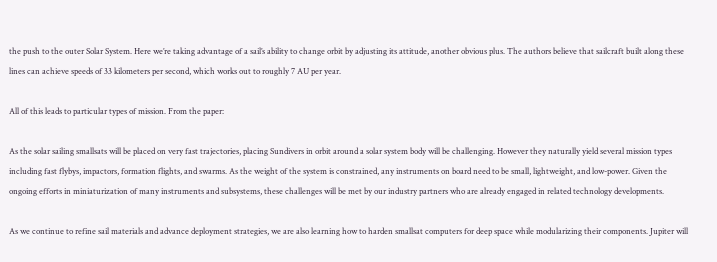the push to the outer Solar System. Here we’re taking advantage of a sail’s ability to change orbit by adjusting its attitude, another obvious plus. The authors believe that sailcraft built along these lines can achieve speeds of 33 kilometers per second, which works out to roughly 7 AU per year.

All of this leads to particular types of mission. From the paper:

As the solar sailing smallsats will be placed on very fast trajectories, placing Sundivers in orbit around a solar system body will be challenging. However they naturally yield several mission types including fast flybys, impactors, formation flights, and swarms. As the weight of the system is constrained, any instruments on board need to be small, lightweight, and low-power. Given the ongoing efforts in miniaturization of many instruments and subsystems, these challenges will be met by our industry partners who are already engaged in related technology developments.

As we continue to refine sail materials and advance deployment strategies, we are also learning how to harden smallsat computers for deep space while modularizing their components. Jupiter will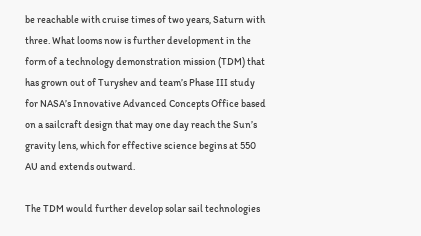be reachable with cruise times of two years, Saturn with three. What looms now is further development in the form of a technology demonstration mission (TDM) that has grown out of Turyshev and team’s Phase III study for NASA’s Innovative Advanced Concepts Office based on a sailcraft design that may one day reach the Sun’s gravity lens, which for effective science begins at 550 AU and extends outward.

The TDM would further develop solar sail technologies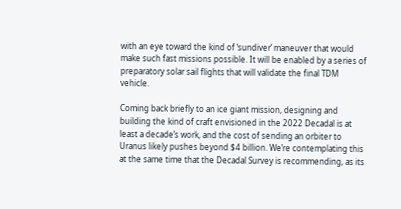with an eye toward the kind of ‘sundiver’ maneuver that would make such fast missions possible. It will be enabled by a series of preparatory solar sail flights that will validate the final TDM vehicle.

Coming back briefly to an ice giant mission, designing and building the kind of craft envisioned in the 2022 Decadal is at least a decade’s work, and the cost of sending an orbiter to Uranus likely pushes beyond $4 billion. We’re contemplating this at the same time that the Decadal Survey is recommending, as its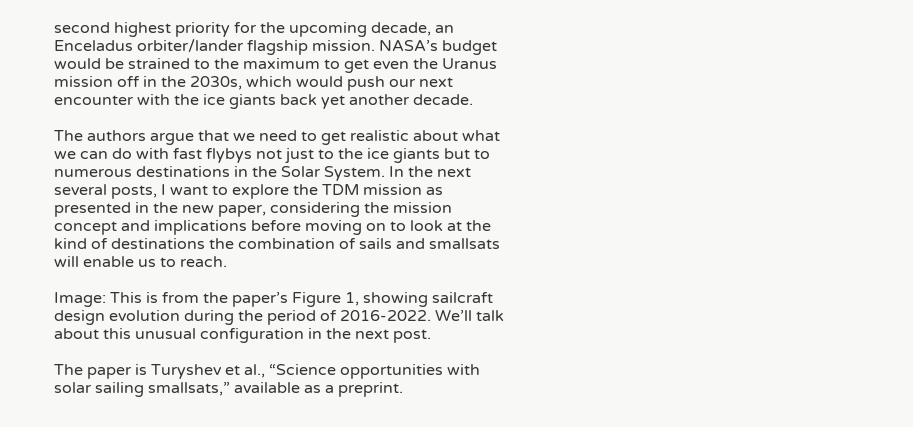second highest priority for the upcoming decade, an Enceladus orbiter/lander flagship mission. NASA’s budget would be strained to the maximum to get even the Uranus mission off in the 2030s, which would push our next encounter with the ice giants back yet another decade.

The authors argue that we need to get realistic about what we can do with fast flybys not just to the ice giants but to numerous destinations in the Solar System. In the next several posts, I want to explore the TDM mission as presented in the new paper, considering the mission concept and implications before moving on to look at the kind of destinations the combination of sails and smallsats will enable us to reach.

Image: This is from the paper’s Figure 1, showing sailcraft design evolution during the period of 2016-2022. We’ll talk about this unusual configuration in the next post.

The paper is Turyshev et al., “Science opportunities with solar sailing smallsats,” available as a preprint.